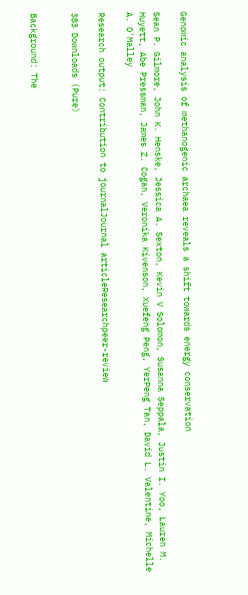Genomic analysis of methanogenic archaea reveals a shift towards energy conservation

Sean P. Gilmore, John K. Henske, Jessica A. Sexton, Kevin V Solomon, Susanna Seppala, Justin I. Yoo, Lauren M. Huyett, Abe Pressman, James Z. Cogan, Veronika Kivenson, Xuefeng Peng, YerPeng Tan, David L. Valentine, Michelle A. O'Malley

Research output: Contribution to journalJournal articleResearchpeer-review

383 Downloads (Pure)


Background: The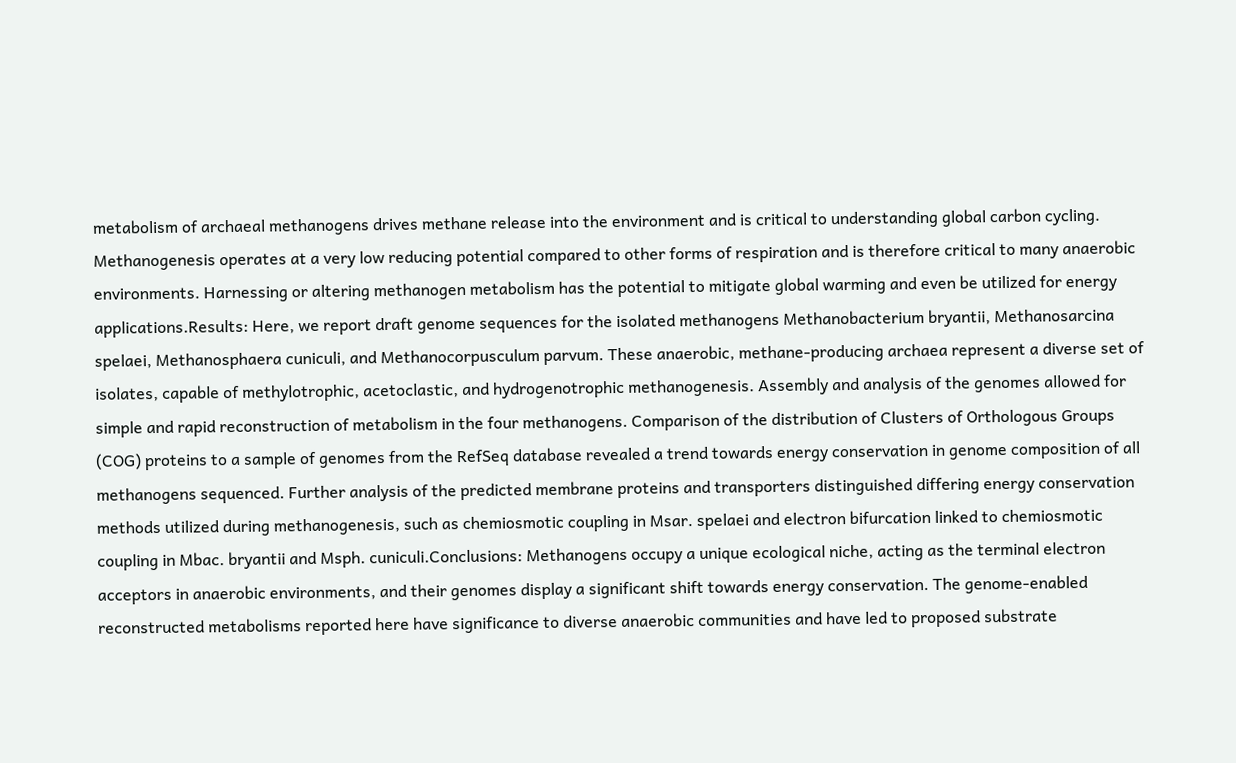metabolism of archaeal methanogens drives methane release into the environment and is critical to understanding global carbon cycling. Methanogenesis operates at a very low reducing potential compared to other forms of respiration and is therefore critical to many anaerobic environments. Harnessing or altering methanogen metabolism has the potential to mitigate global warming and even be utilized for energy applications.Results: Here, we report draft genome sequences for the isolated methanogens Methanobacterium bryantii, Methanosarcina spelaei, Methanosphaera cuniculi, and Methanocorpusculum parvum. These anaerobic, methane-producing archaea represent a diverse set of isolates, capable of methylotrophic, acetoclastic, and hydrogenotrophic methanogenesis. Assembly and analysis of the genomes allowed for simple and rapid reconstruction of metabolism in the four methanogens. Comparison of the distribution of Clusters of Orthologous Groups (COG) proteins to a sample of genomes from the RefSeq database revealed a trend towards energy conservation in genome composition of all methanogens sequenced. Further analysis of the predicted membrane proteins and transporters distinguished differing energy conservation methods utilized during methanogenesis, such as chemiosmotic coupling in Msar. spelaei and electron bifurcation linked to chemiosmotic coupling in Mbac. bryantii and Msph. cuniculi.Conclusions: Methanogens occupy a unique ecological niche, acting as the terminal electron acceptors in anaerobic environments, and their genomes display a significant shift towards energy conservation. The genome-enabled reconstructed metabolisms reported here have significance to diverse anaerobic communities and have led to proposed substrate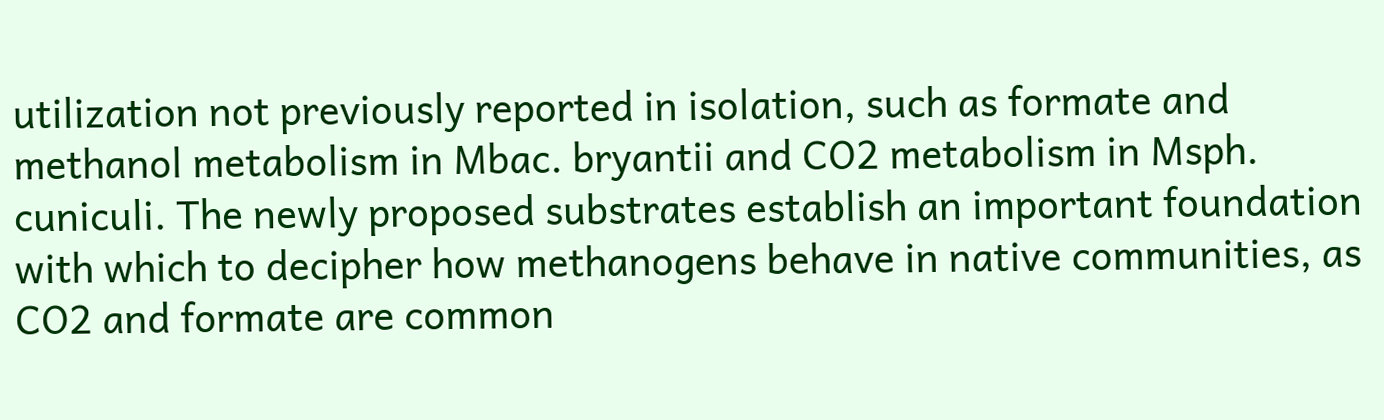utilization not previously reported in isolation, such as formate and methanol metabolism in Mbac. bryantii and CO2 metabolism in Msph. cuniculi. The newly proposed substrates establish an important foundation with which to decipher how methanogens behave in native communities, as CO2 and formate are common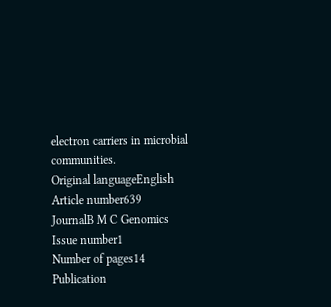electron carriers in microbial communities.
Original languageEnglish
Article number639
JournalB M C Genomics
Issue number1
Number of pages14
Publication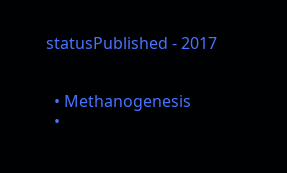statusPublished - 2017


  • Methanogenesis
  •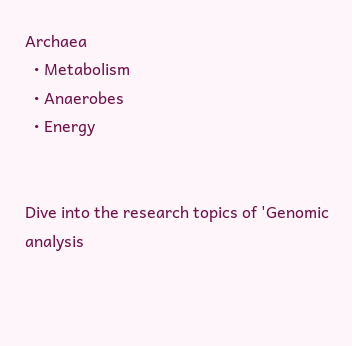Archaea
  • Metabolism
  • Anaerobes
  • Energy


Dive into the research topics of 'Genomic analysis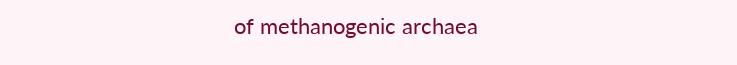of methanogenic archaea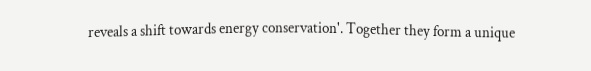reveals a shift towards energy conservation'. Together they form a unique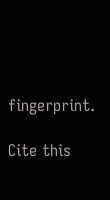fingerprint.

Cite this